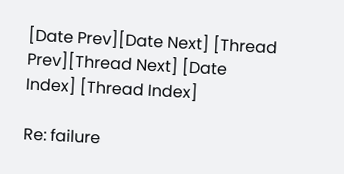[Date Prev][Date Next] [Thread Prev][Thread Next] [Date Index] [Thread Index]

Re: failure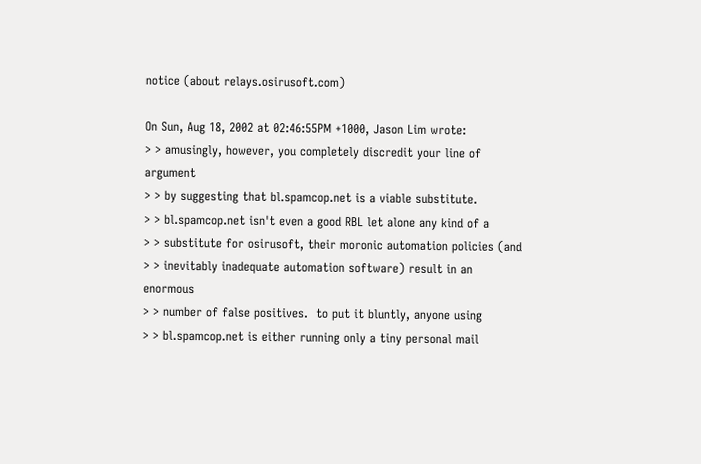notice (about relays.osirusoft.com)

On Sun, Aug 18, 2002 at 02:46:55PM +1000, Jason Lim wrote:
> > amusingly, however, you completely discredit your line of argument
> > by suggesting that bl.spamcop.net is a viable substitute.
> > bl.spamcop.net isn't even a good RBL let alone any kind of a
> > substitute for osirusoft, their moronic automation policies (and
> > inevitably inadequate automation software) result in an enormous
> > number of false positives.  to put it bluntly, anyone using
> > bl.spamcop.net is either running only a tiny personal mail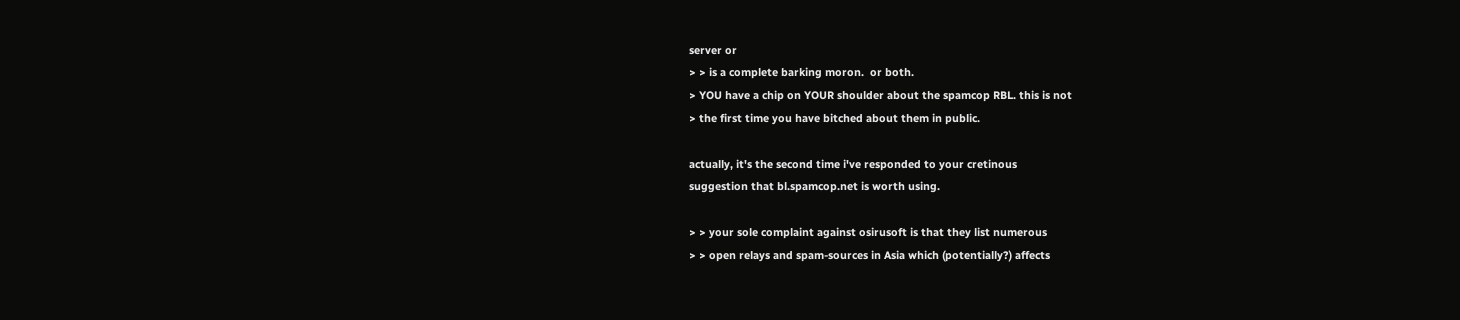server or
> > is a complete barking moron.  or both.
> YOU have a chip on YOUR shoulder about the spamcop RBL. this is not
> the first time you have bitched about them in public.

actually, it's the second time i've responded to your cretinous
suggestion that bl.spamcop.net is worth using.

> > your sole complaint against osirusoft is that they list numerous
> > open relays and spam-sources in Asia which (potentially?) affects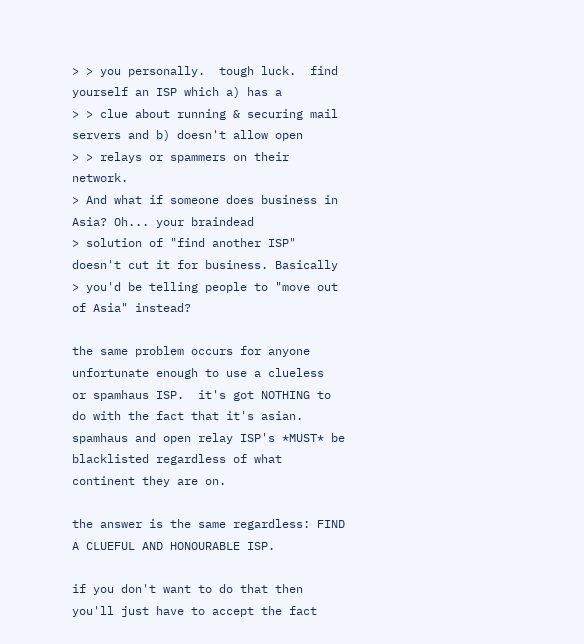> > you personally.  tough luck.  find yourself an ISP which a) has a
> > clue about running & securing mail servers and b) doesn't allow open
> > relays or spammers on their network.
> And what if someone does business in Asia? Oh... your braindead
> solution of "find another ISP" doesn't cut it for business. Basically
> you'd be telling people to "move out of Asia" instead?

the same problem occurs for anyone unfortunate enough to use a clueless
or spamhaus ISP.  it's got NOTHING to do with the fact that it's asian.
spamhaus and open relay ISP's *MUST* be blacklisted regardless of what
continent they are on.

the answer is the same regardless: FIND A CLUEFUL AND HONOURABLE ISP.

if you don't want to do that then you'll just have to accept the fact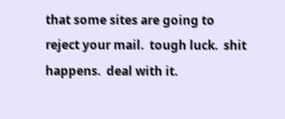that some sites are going to reject your mail.  tough luck.  shit
happens.  deal with it.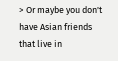> Or maybe you don't have Asian friends that live in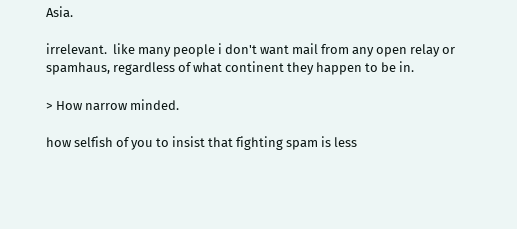Asia.

irrelevant.  like many people i don't want mail from any open relay or
spamhaus, regardless of what continent they happen to be in.

> How narrow minded.

how selfish of you to insist that fighting spam is less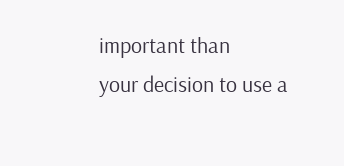important than
your decision to use a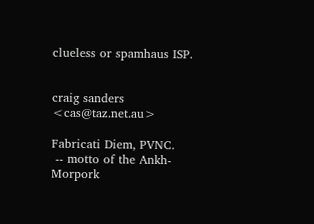clueless or spamhaus ISP.


craig sanders <cas@taz.net.au>

Fabricati Diem, PVNC.
 -- motto of the Ankh-Morpork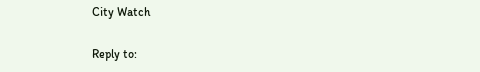City Watch

Reply to: